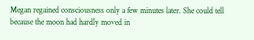Megan regained consciousness only a few minutes later. She could tell because the moon had hardly moved in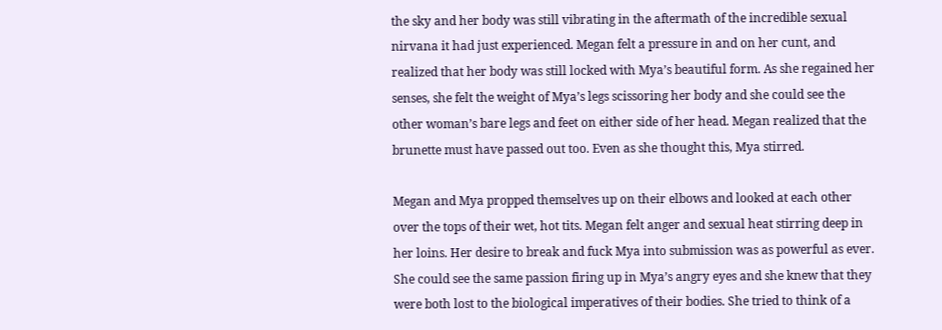the sky and her body was still vibrating in the aftermath of the incredible sexual nirvana it had just experienced. Megan felt a pressure in and on her cunt, and realized that her body was still locked with Mya’s beautiful form. As she regained her senses, she felt the weight of Mya’s legs scissoring her body and she could see the other woman’s bare legs and feet on either side of her head. Megan realized that the brunette must have passed out too. Even as she thought this, Mya stirred.

Megan and Mya propped themselves up on their elbows and looked at each other over the tops of their wet, hot tits. Megan felt anger and sexual heat stirring deep in her loins. Her desire to break and fuck Mya into submission was as powerful as ever. She could see the same passion firing up in Mya’s angry eyes and she knew that they were both lost to the biological imperatives of their bodies. She tried to think of a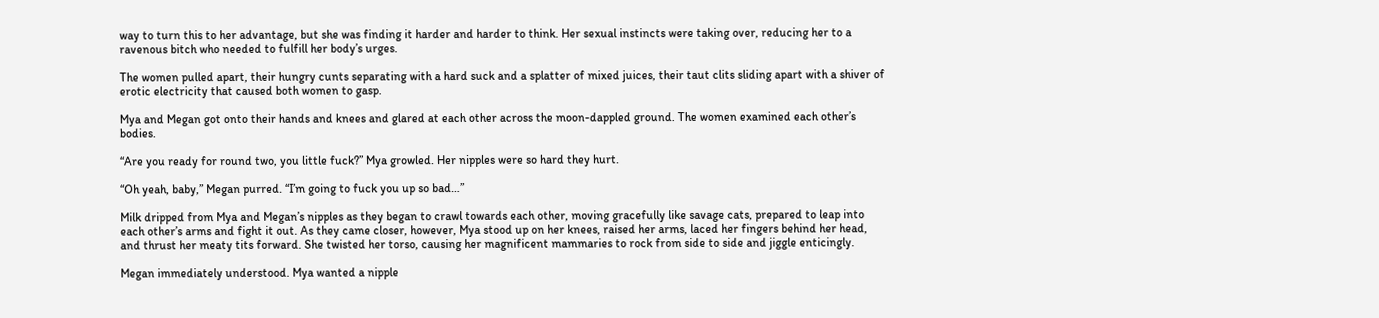way to turn this to her advantage, but she was finding it harder and harder to think. Her sexual instincts were taking over, reducing her to a ravenous bitch who needed to fulfill her body’s urges.

The women pulled apart, their hungry cunts separating with a hard suck and a splatter of mixed juices, their taut clits sliding apart with a shiver of erotic electricity that caused both women to gasp.

Mya and Megan got onto their hands and knees and glared at each other across the moon-dappled ground. The women examined each other’s bodies.

“Are you ready for round two, you little fuck?” Mya growled. Her nipples were so hard they hurt.

“Oh yeah, baby,” Megan purred. “I’m going to fuck you up so bad…”

Milk dripped from Mya and Megan’s nipples as they began to crawl towards each other, moving gracefully like savage cats, prepared to leap into each other’s arms and fight it out. As they came closer, however, Mya stood up on her knees, raised her arms, laced her fingers behind her head, and thrust her meaty tits forward. She twisted her torso, causing her magnificent mammaries to rock from side to side and jiggle enticingly.

Megan immediately understood. Mya wanted a nipple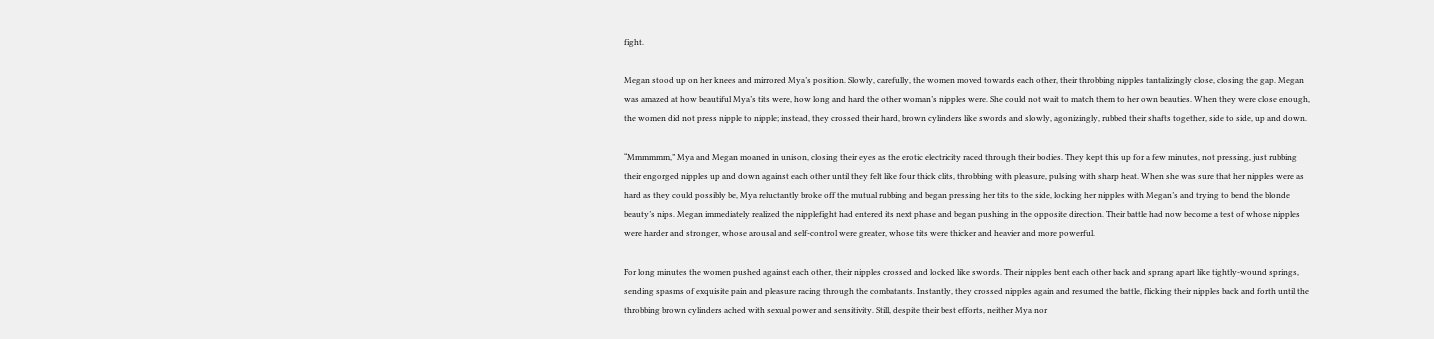fight.

Megan stood up on her knees and mirrored Mya’s position. Slowly, carefully, the women moved towards each other, their throbbing nipples tantalizingly close, closing the gap. Megan was amazed at how beautiful Mya’s tits were, how long and hard the other woman’s nipples were. She could not wait to match them to her own beauties. When they were close enough, the women did not press nipple to nipple; instead, they crossed their hard, brown cylinders like swords and slowly, agonizingly, rubbed their shafts together, side to side, up and down.

“Mmmmmm,” Mya and Megan moaned in unison, closing their eyes as the erotic electricity raced through their bodies. They kept this up for a few minutes, not pressing, just rubbing their engorged nipples up and down against each other until they felt like four thick clits, throbbing with pleasure, pulsing with sharp heat. When she was sure that her nipples were as hard as they could possibly be, Mya reluctantly broke off the mutual rubbing and began pressing her tits to the side, locking her nipples with Megan’s and trying to bend the blonde beauty’s nips. Megan immediately realized the nipplefight had entered its next phase and began pushing in the opposite direction. Their battle had now become a test of whose nipples were harder and stronger, whose arousal and self-control were greater, whose tits were thicker and heavier and more powerful.

For long minutes the women pushed against each other, their nipples crossed and locked like swords. Their nipples bent each other back and sprang apart like tightly-wound springs, sending spasms of exquisite pain and pleasure racing through the combatants. Instantly, they crossed nipples again and resumed the battle, flicking their nipples back and forth until the throbbing brown cylinders ached with sexual power and sensitivity. Still, despite their best efforts, neither Mya nor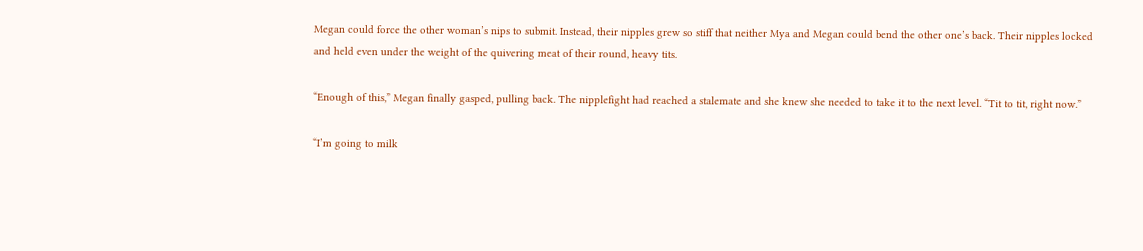Megan could force the other woman’s nips to submit. Instead, their nipples grew so stiff that neither Mya and Megan could bend the other one’s back. Their nipples locked and held even under the weight of the quivering meat of their round, heavy tits.

“Enough of this,” Megan finally gasped, pulling back. The nipplefight had reached a stalemate and she knew she needed to take it to the next level. “Tit to tit, right now.”

“I’m going to milk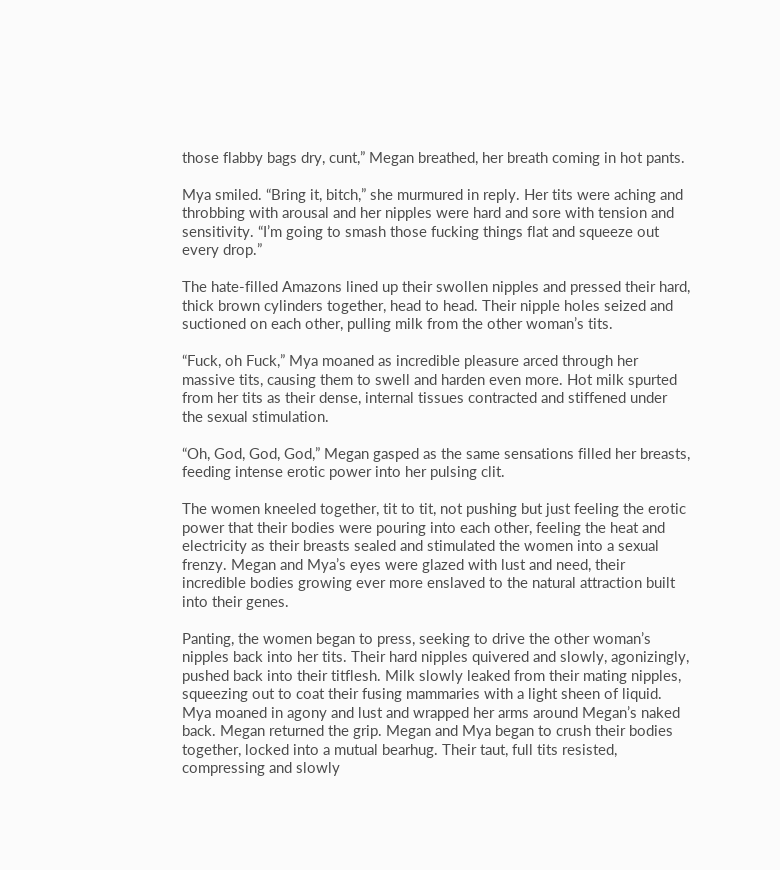those flabby bags dry, cunt,” Megan breathed, her breath coming in hot pants.

Mya smiled. “Bring it, bitch,” she murmured in reply. Her tits were aching and throbbing with arousal and her nipples were hard and sore with tension and sensitivity. “I’m going to smash those fucking things flat and squeeze out every drop.”

The hate-filled Amazons lined up their swollen nipples and pressed their hard, thick brown cylinders together, head to head. Their nipple holes seized and suctioned on each other, pulling milk from the other woman’s tits.

“Fuck, oh Fuck,” Mya moaned as incredible pleasure arced through her massive tits, causing them to swell and harden even more. Hot milk spurted from her tits as their dense, internal tissues contracted and stiffened under the sexual stimulation.

“Oh, God, God, God,” Megan gasped as the same sensations filled her breasts, feeding intense erotic power into her pulsing clit.

The women kneeled together, tit to tit, not pushing but just feeling the erotic power that their bodies were pouring into each other, feeling the heat and electricity as their breasts sealed and stimulated the women into a sexual frenzy. Megan and Mya’s eyes were glazed with lust and need, their incredible bodies growing ever more enslaved to the natural attraction built into their genes.

Panting, the women began to press, seeking to drive the other woman’s nipples back into her tits. Their hard nipples quivered and slowly, agonizingly, pushed back into their titflesh. Milk slowly leaked from their mating nipples, squeezing out to coat their fusing mammaries with a light sheen of liquid. Mya moaned in agony and lust and wrapped her arms around Megan’s naked back. Megan returned the grip. Megan and Mya began to crush their bodies together, locked into a mutual bearhug. Their taut, full tits resisted, compressing and slowly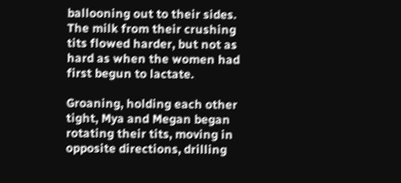ballooning out to their sides. The milk from their crushing tits flowed harder, but not as hard as when the women had first begun to lactate.

Groaning, holding each other tight, Mya and Megan began rotating their tits, moving in opposite directions, drilling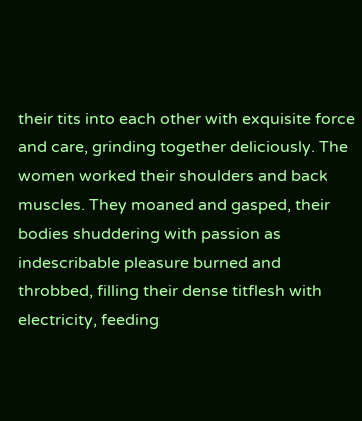their tits into each other with exquisite force and care, grinding together deliciously. The women worked their shoulders and back muscles. They moaned and gasped, their bodies shuddering with passion as indescribable pleasure burned and throbbed, filling their dense titflesh with electricity, feeding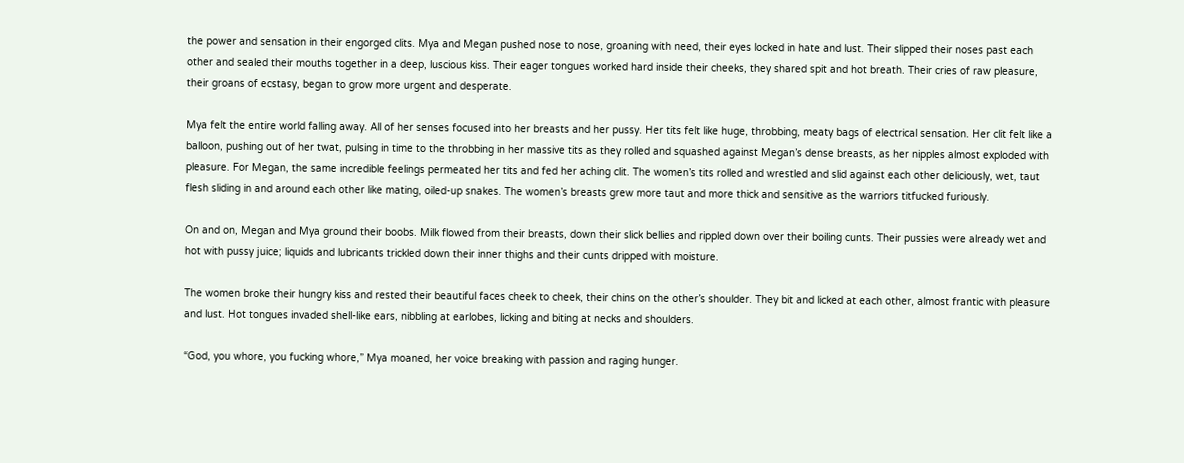the power and sensation in their engorged clits. Mya and Megan pushed nose to nose, groaning with need, their eyes locked in hate and lust. Their slipped their noses past each other and sealed their mouths together in a deep, luscious kiss. Their eager tongues worked hard inside their cheeks, they shared spit and hot breath. Their cries of raw pleasure, their groans of ecstasy, began to grow more urgent and desperate.

Mya felt the entire world falling away. All of her senses focused into her breasts and her pussy. Her tits felt like huge, throbbing, meaty bags of electrical sensation. Her clit felt like a balloon, pushing out of her twat, pulsing in time to the throbbing in her massive tits as they rolled and squashed against Megan’s dense breasts, as her nipples almost exploded with pleasure. For Megan, the same incredible feelings permeated her tits and fed her aching clit. The women’s tits rolled and wrestled and slid against each other deliciously, wet, taut flesh sliding in and around each other like mating, oiled-up snakes. The women’s breasts grew more taut and more thick and sensitive as the warriors titfucked furiously.

On and on, Megan and Mya ground their boobs. Milk flowed from their breasts, down their slick bellies and rippled down over their boiling cunts. Their pussies were already wet and hot with pussy juice; liquids and lubricants trickled down their inner thighs and their cunts dripped with moisture.

The women broke their hungry kiss and rested their beautiful faces cheek to cheek, their chins on the other’s shoulder. They bit and licked at each other, almost frantic with pleasure and lust. Hot tongues invaded shell-like ears, nibbling at earlobes, licking and biting at necks and shoulders.

“God, you whore, you fucking whore,” Mya moaned, her voice breaking with passion and raging hunger.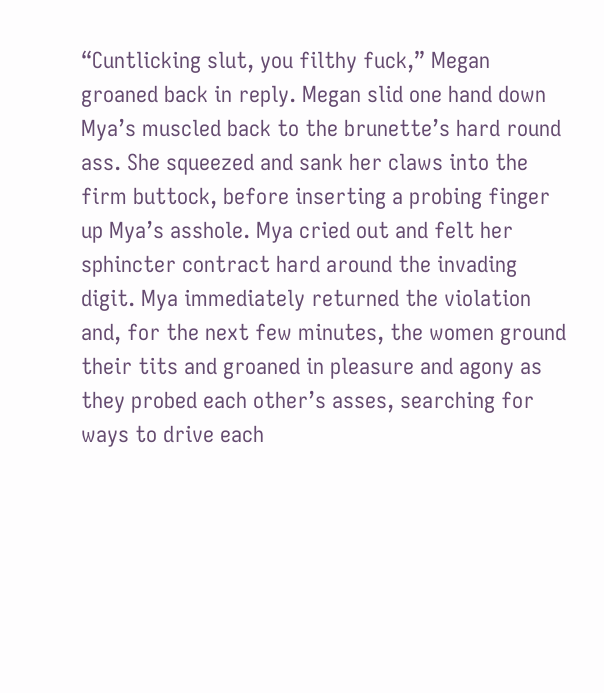“Cuntlicking slut, you filthy fuck,” Megan groaned back in reply. Megan slid one hand down Mya’s muscled back to the brunette’s hard round ass. She squeezed and sank her claws into the firm buttock, before inserting a probing finger up Mya’s asshole. Mya cried out and felt her sphincter contract hard around the invading digit. Mya immediately returned the violation and, for the next few minutes, the women ground their tits and groaned in pleasure and agony as they probed each other’s asses, searching for ways to drive each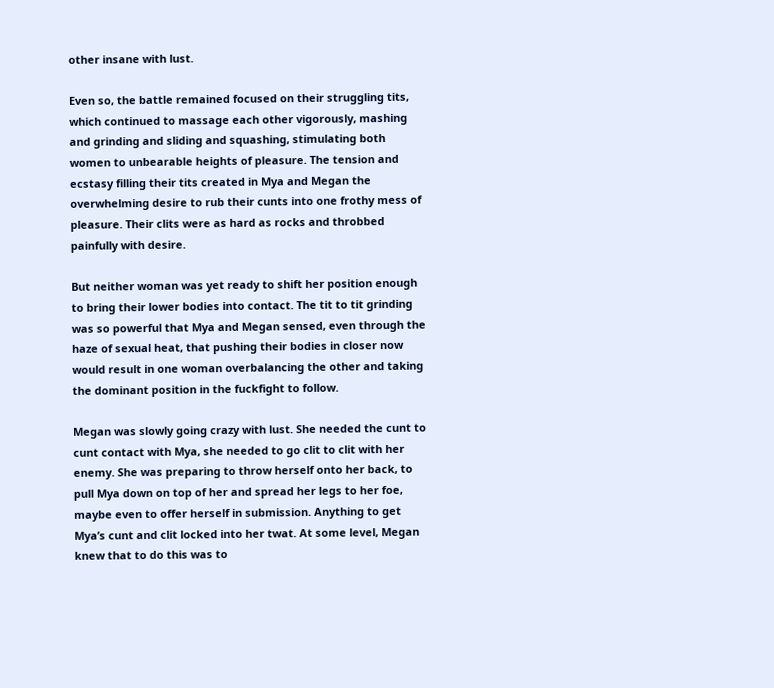other insane with lust.

Even so, the battle remained focused on their struggling tits, which continued to massage each other vigorously, mashing and grinding and sliding and squashing, stimulating both women to unbearable heights of pleasure. The tension and ecstasy filling their tits created in Mya and Megan the overwhelming desire to rub their cunts into one frothy mess of pleasure. Their clits were as hard as rocks and throbbed painfully with desire.

But neither woman was yet ready to shift her position enough to bring their lower bodies into contact. The tit to tit grinding was so powerful that Mya and Megan sensed, even through the haze of sexual heat, that pushing their bodies in closer now would result in one woman overbalancing the other and taking the dominant position in the fuckfight to follow.

Megan was slowly going crazy with lust. She needed the cunt to cunt contact with Mya, she needed to go clit to clit with her enemy. She was preparing to throw herself onto her back, to pull Mya down on top of her and spread her legs to her foe, maybe even to offer herself in submission. Anything to get Mya’s cunt and clit locked into her twat. At some level, Megan knew that to do this was to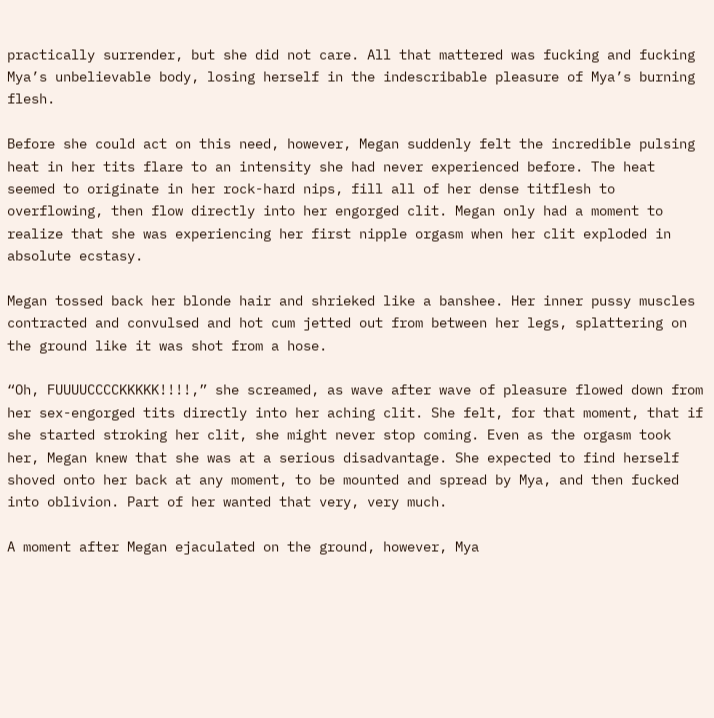practically surrender, but she did not care. All that mattered was fucking and fucking Mya’s unbelievable body, losing herself in the indescribable pleasure of Mya’s burning flesh.

Before she could act on this need, however, Megan suddenly felt the incredible pulsing heat in her tits flare to an intensity she had never experienced before. The heat seemed to originate in her rock-hard nips, fill all of her dense titflesh to overflowing, then flow directly into her engorged clit. Megan only had a moment to realize that she was experiencing her first nipple orgasm when her clit exploded in absolute ecstasy.

Megan tossed back her blonde hair and shrieked like a banshee. Her inner pussy muscles contracted and convulsed and hot cum jetted out from between her legs, splattering on the ground like it was shot from a hose.

“Oh, FUUUUCCCCKKKKK!!!!,” she screamed, as wave after wave of pleasure flowed down from her sex-engorged tits directly into her aching clit. She felt, for that moment, that if she started stroking her clit, she might never stop coming. Even as the orgasm took her, Megan knew that she was at a serious disadvantage. She expected to find herself shoved onto her back at any moment, to be mounted and spread by Mya, and then fucked into oblivion. Part of her wanted that very, very much.

A moment after Megan ejaculated on the ground, however, Mya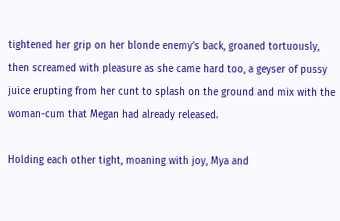tightened her grip on her blonde enemy’s back, groaned tortuously, then screamed with pleasure as she came hard too, a geyser of pussy juice erupting from her cunt to splash on the ground and mix with the woman-cum that Megan had already released.

Holding each other tight, moaning with joy, Mya and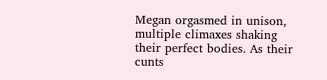Megan orgasmed in unison, multiple climaxes shaking their perfect bodies. As their cunts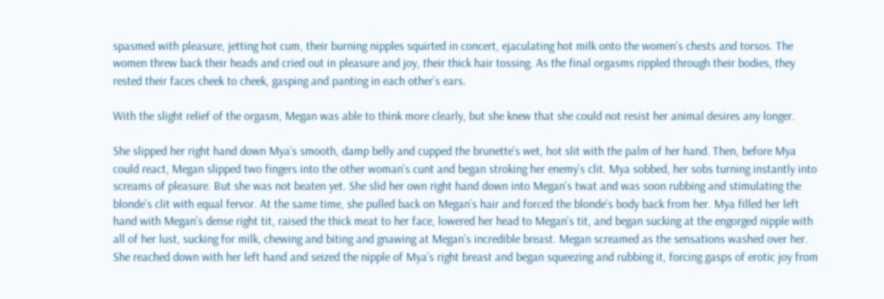spasmed with pleasure, jetting hot cum, their burning nipples squirted in concert, ejaculating hot milk onto the women’s chests and torsos. The women threw back their heads and cried out in pleasure and joy, their thick hair tossing. As the final orgasms rippled through their bodies, they rested their faces cheek to cheek, gasping and panting in each other’s ears.

With the slight relief of the orgasm, Megan was able to think more clearly, but she knew that she could not resist her animal desires any longer.

She slipped her right hand down Mya’s smooth, damp belly and cupped the brunette’s wet, hot slit with the palm of her hand. Then, before Mya could react, Megan slipped two fingers into the other woman’s cunt and began stroking her enemy’s clit. Mya sobbed, her sobs turning instantly into screams of pleasure. But she was not beaten yet. She slid her own right hand down into Megan’s twat and was soon rubbing and stimulating the blonde’s clit with equal fervor. At the same time, she pulled back on Megan’s hair and forced the blonde’s body back from her. Mya filled her left hand with Megan’s dense right tit, raised the thick meat to her face, lowered her head to Megan’s tit, and began sucking at the engorged nipple with all of her lust, sucking for milk, chewing and biting and gnawing at Megan’s incredible breast. Megan screamed as the sensations washed over her. She reached down with her left hand and seized the nipple of Mya’s right breast and began squeezing and rubbing it, forcing gasps of erotic joy from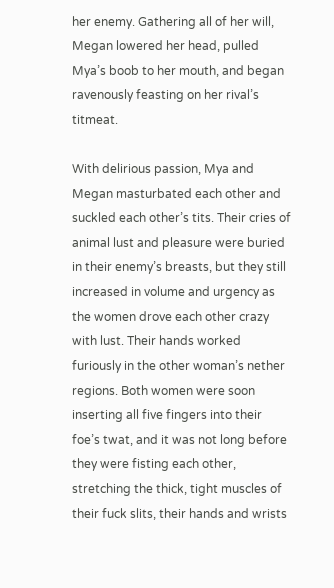her enemy. Gathering all of her will, Megan lowered her head, pulled Mya’s boob to her mouth, and began ravenously feasting on her rival’s titmeat.

With delirious passion, Mya and Megan masturbated each other and suckled each other’s tits. Their cries of animal lust and pleasure were buried in their enemy’s breasts, but they still increased in volume and urgency as the women drove each other crazy with lust. Their hands worked furiously in the other woman’s nether regions. Both women were soon inserting all five fingers into their foe’s twat, and it was not long before they were fisting each other, stretching the thick, tight muscles of their fuck slits, their hands and wrists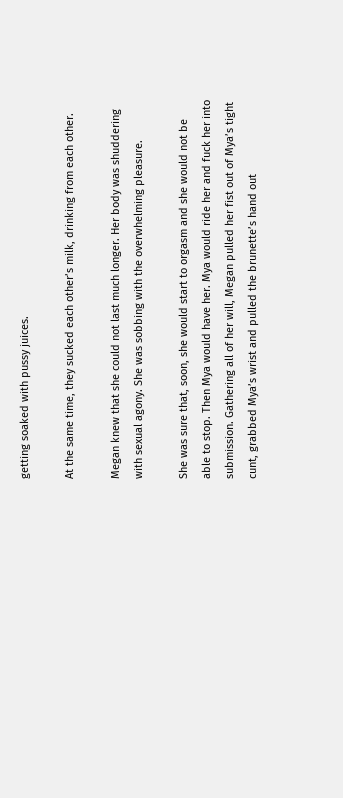getting soaked with pussy juices.

At the same time, they sucked each other’s milk, drinking from each other.

Megan knew that she could not last much longer. Her body was shuddering with sexual agony. She was sobbing with the overwhelming pleasure.

She was sure that, soon, she would start to orgasm and she would not be able to stop. Then Mya would have her. Mya would ride her and fuck her into submission. Gathering all of her will, Megan pulled her fist out of Mya’s tight cunt, grabbed Mya’s wrist and pulled the brunette’s hand out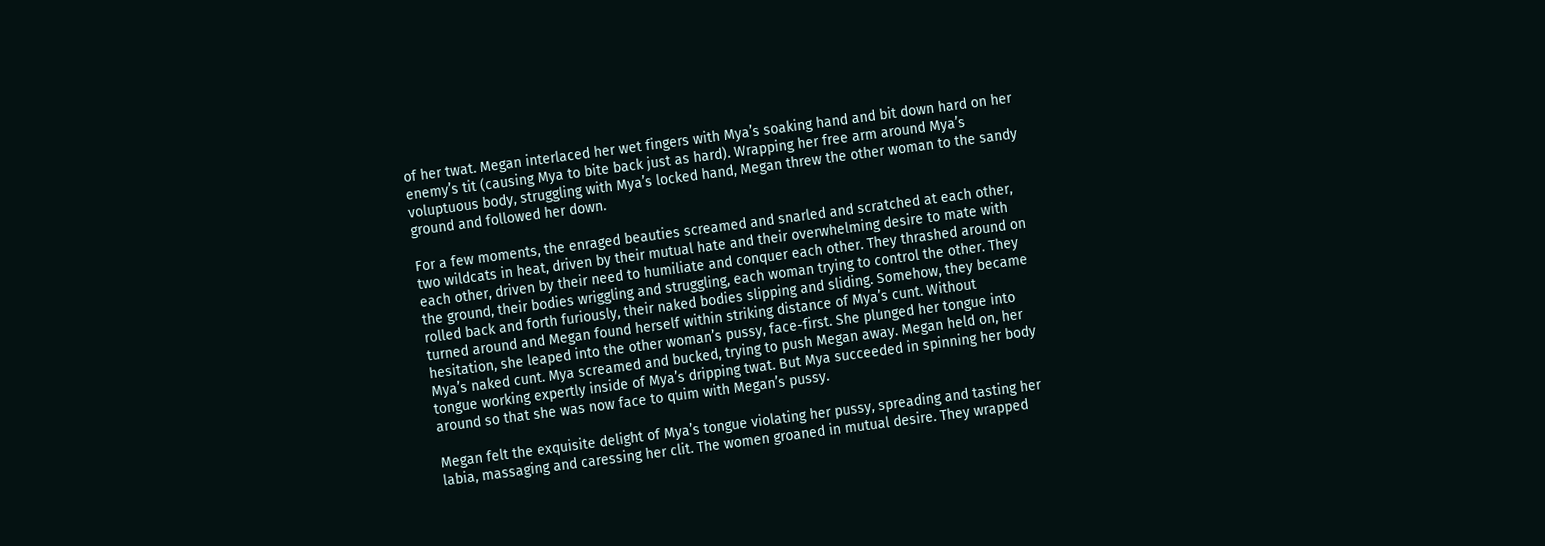of her twat. Megan interlaced her wet fingers with Mya’s soaking hand and bit down hard on her enemy’s tit (causing Mya to bite back just as hard). Wrapping her free arm around Mya’s voluptuous body, struggling with Mya’s locked hand, Megan threw the other woman to the sandy ground and followed her down.

For a few moments, the enraged beauties screamed and snarled and scratched at each other, two wildcats in heat, driven by their mutual hate and their overwhelming desire to mate with each other, driven by their need to humiliate and conquer each other. They thrashed around on the ground, their bodies wriggling and struggling, each woman trying to control the other. They rolled back and forth furiously, their naked bodies slipping and sliding. Somehow, they became turned around and Megan found herself within striking distance of Mya’s cunt. Without hesitation, she leaped into the other woman’s pussy, face-first. She plunged her tongue into Mya’s naked cunt. Mya screamed and bucked, trying to push Megan away. Megan held on, her tongue working expertly inside of Mya’s dripping twat. But Mya succeeded in spinning her body around so that she was now face to quim with Megan’s pussy.

Megan felt the exquisite delight of Mya’s tongue violating her pussy, spreading and tasting her labia, massaging and caressing her clit. The women groaned in mutual desire. They wrapped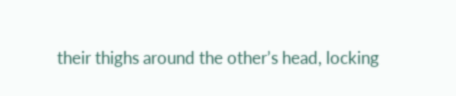their thighs around the other’s head, locking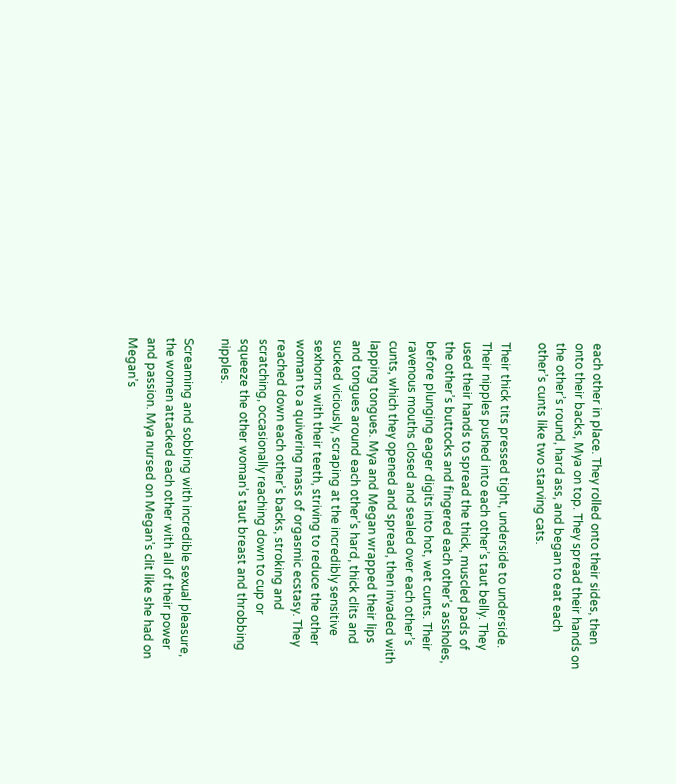each other in place. They rolled onto their sides, then onto their backs, Mya on top. They spread their hands on the other’s round, hard ass, and began to eat each other’s cunts like two starving cats.

Their thick tits pressed tight, underside to underside. Their nipples pushed into each other’s taut belly. They used their hands to spread the thick, muscled pads of the other’s buttocks and fingered each other’s assholes, before plunging eager digits into hot, wet cunts. Their ravenous mouths closed and sealed over each other’s cunts, which they opened and spread, then invaded with lapping tongues. Mya and Megan wrapped their lips and tongues around each other’s hard, thick clits and sucked viciously, scraping at the incredibly sensitive sexhorns with their teeth, striving to reduce the other woman to a quivering mass of orgasmic ecstasy. They reached down each other’s backs, stroking and scratching, occasionally reaching down to cup or squeeze the other woman’s taut breast and throbbing nipples.

Screaming and sobbing with incredible sexual pleasure, the women attacked each other with all of their power and passion. Mya nursed on Megan’s clit like she had on Megan’s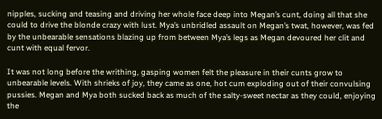nipples, sucking and teasing and driving her whole face deep into Megan’s cunt, doing all that she could to drive the blonde crazy with lust. Mya’s unbridled assault on Megan’s twat, however, was fed by the unbearable sensations blazing up from between Mya’s legs as Megan devoured her clit and cunt with equal fervor.

It was not long before the writhing, gasping women felt the pleasure in their cunts grow to unbearable levels. With shrieks of joy, they came as one, hot cum exploding out of their convulsing pussies. Megan and Mya both sucked back as much of the salty-sweet nectar as they could, enjoying the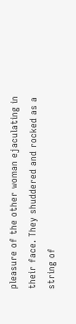pleasure of the other woman ejaculating in their face. They shuddered and rocked as a string of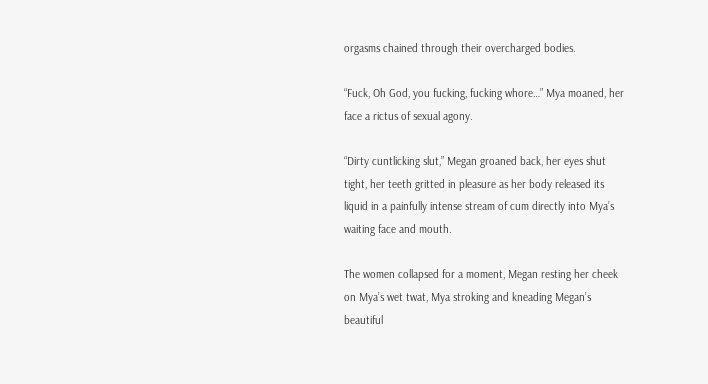orgasms chained through their overcharged bodies.

“Fuck, Oh God, you fucking, fucking whore…” Mya moaned, her face a rictus of sexual agony.

“Dirty cuntlicking slut,” Megan groaned back, her eyes shut tight, her teeth gritted in pleasure as her body released its liquid in a painfully intense stream of cum directly into Mya’s waiting face and mouth.

The women collapsed for a moment, Megan resting her cheek on Mya’s wet twat, Mya stroking and kneading Megan’s beautiful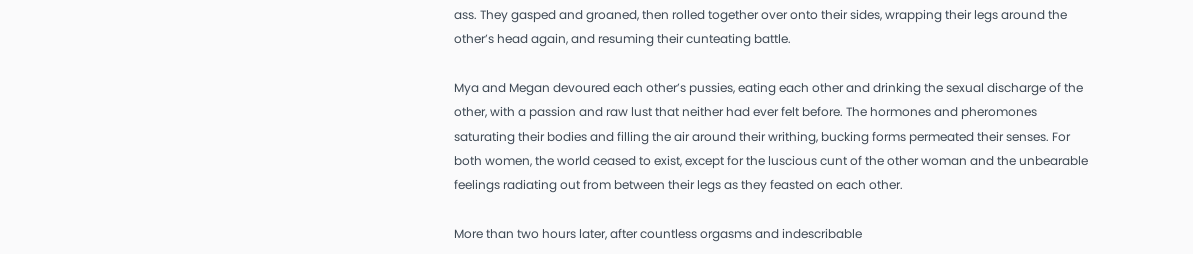ass. They gasped and groaned, then rolled together over onto their sides, wrapping their legs around the other’s head again, and resuming their cunteating battle.

Mya and Megan devoured each other’s pussies, eating each other and drinking the sexual discharge of the other, with a passion and raw lust that neither had ever felt before. The hormones and pheromones saturating their bodies and filling the air around their writhing, bucking forms permeated their senses. For both women, the world ceased to exist, except for the luscious cunt of the other woman and the unbearable feelings radiating out from between their legs as they feasted on each other.

More than two hours later, after countless orgasms and indescribable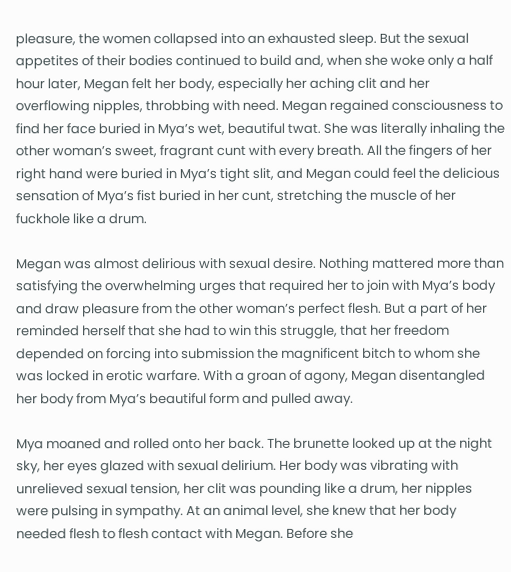pleasure, the women collapsed into an exhausted sleep. But the sexual appetites of their bodies continued to build and, when she woke only a half hour later, Megan felt her body, especially her aching clit and her overflowing nipples, throbbing with need. Megan regained consciousness to find her face buried in Mya’s wet, beautiful twat. She was literally inhaling the other woman’s sweet, fragrant cunt with every breath. All the fingers of her right hand were buried in Mya’s tight slit, and Megan could feel the delicious sensation of Mya’s fist buried in her cunt, stretching the muscle of her fuckhole like a drum.

Megan was almost delirious with sexual desire. Nothing mattered more than satisfying the overwhelming urges that required her to join with Mya’s body and draw pleasure from the other woman’s perfect flesh. But a part of her reminded herself that she had to win this struggle, that her freedom depended on forcing into submission the magnificent bitch to whom she was locked in erotic warfare. With a groan of agony, Megan disentangled her body from Mya’s beautiful form and pulled away.

Mya moaned and rolled onto her back. The brunette looked up at the night sky, her eyes glazed with sexual delirium. Her body was vibrating with unrelieved sexual tension, her clit was pounding like a drum, her nipples were pulsing in sympathy. At an animal level, she knew that her body needed flesh to flesh contact with Megan. Before she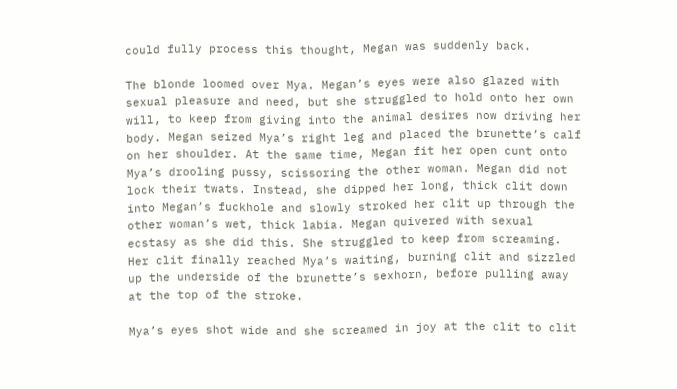could fully process this thought, Megan was suddenly back.

The blonde loomed over Mya. Megan’s eyes were also glazed with sexual pleasure and need, but she struggled to hold onto her own will, to keep from giving into the animal desires now driving her body. Megan seized Mya’s right leg and placed the brunette’s calf on her shoulder. At the same time, Megan fit her open cunt onto Mya’s drooling pussy, scissoring the other woman. Megan did not lock their twats. Instead, she dipped her long, thick clit down into Megan’s fuckhole and slowly stroked her clit up through the other woman’s wet, thick labia. Megan quivered with sexual ecstasy as she did this. She struggled to keep from screaming. Her clit finally reached Mya’s waiting, burning clit and sizzled up the underside of the brunette’s sexhorn, before pulling away at the top of the stroke.

Mya’s eyes shot wide and she screamed in joy at the clit to clit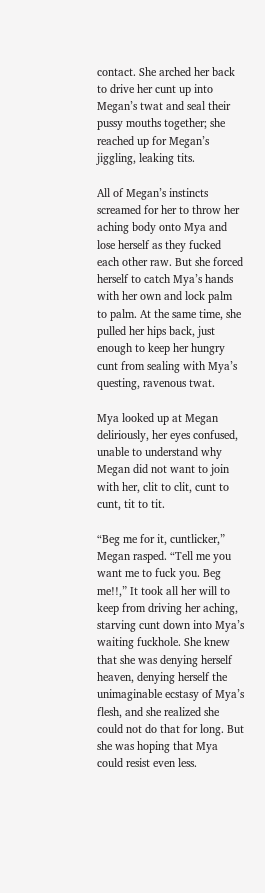contact. She arched her back to drive her cunt up into Megan’s twat and seal their pussy mouths together; she reached up for Megan’s jiggling, leaking tits.

All of Megan’s instincts screamed for her to throw her aching body onto Mya and lose herself as they fucked each other raw. But she forced herself to catch Mya’s hands with her own and lock palm to palm. At the same time, she pulled her hips back, just enough to keep her hungry cunt from sealing with Mya’s questing, ravenous twat.

Mya looked up at Megan deliriously, her eyes confused, unable to understand why Megan did not want to join with her, clit to clit, cunt to cunt, tit to tit.

“Beg me for it, cuntlicker,” Megan rasped. “Tell me you want me to fuck you. Beg me!!,” It took all her will to keep from driving her aching, starving cunt down into Mya’s waiting fuckhole. She knew that she was denying herself heaven, denying herself the unimaginable ecstasy of Mya’s flesh, and she realized she could not do that for long. But she was hoping that Mya could resist even less.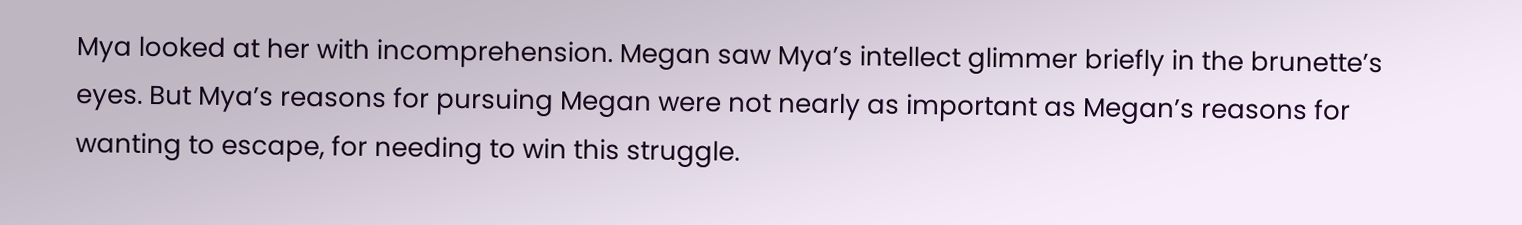Mya looked at her with incomprehension. Megan saw Mya’s intellect glimmer briefly in the brunette’s eyes. But Mya’s reasons for pursuing Megan were not nearly as important as Megan’s reasons for wanting to escape, for needing to win this struggle.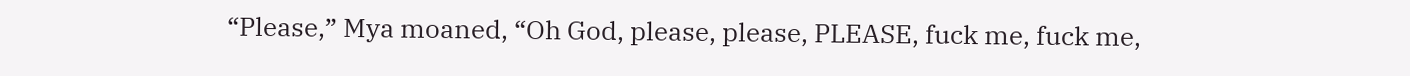“Please,” Mya moaned, “Oh God, please, please, PLEASE, fuck me, fuck me,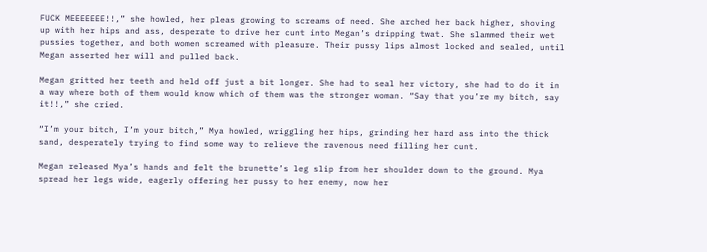FUCK MEEEEEEE!!,” she howled, her pleas growing to screams of need. She arched her back higher, shoving up with her hips and ass, desperate to drive her cunt into Megan’s dripping twat. She slammed their wet pussies together, and both women screamed with pleasure. Their pussy lips almost locked and sealed, until Megan asserted her will and pulled back.

Megan gritted her teeth and held off just a bit longer. She had to seal her victory, she had to do it in a way where both of them would know which of them was the stronger woman. “Say that you’re my bitch, say it!!,” she cried.

“I’m your bitch, I’m your bitch,” Mya howled, wriggling her hips, grinding her hard ass into the thick sand, desperately trying to find some way to relieve the ravenous need filling her cunt.

Megan released Mya’s hands and felt the brunette’s leg slip from her shoulder down to the ground. Mya spread her legs wide, eagerly offering her pussy to her enemy, now her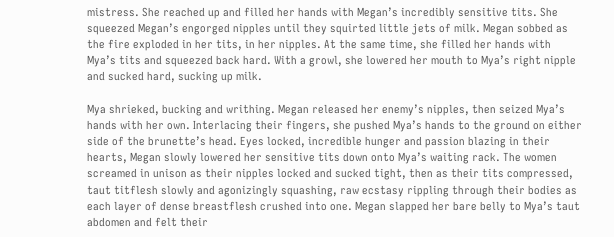mistress. She reached up and filled her hands with Megan’s incredibly sensitive tits. She squeezed Megan’s engorged nipples until they squirted little jets of milk. Megan sobbed as the fire exploded in her tits, in her nipples. At the same time, she filled her hands with Mya’s tits and squeezed back hard. With a growl, she lowered her mouth to Mya’s right nipple and sucked hard, sucking up milk.

Mya shrieked, bucking and writhing. Megan released her enemy’s nipples, then seized Mya’s hands with her own. Interlacing their fingers, she pushed Mya’s hands to the ground on either side of the brunette’s head. Eyes locked, incredible hunger and passion blazing in their hearts, Megan slowly lowered her sensitive tits down onto Mya’s waiting rack. The women screamed in unison as their nipples locked and sucked tight, then as their tits compressed, taut titflesh slowly and agonizingly squashing, raw ecstasy rippling through their bodies as each layer of dense breastflesh crushed into one. Megan slapped her bare belly to Mya’s taut abdomen and felt their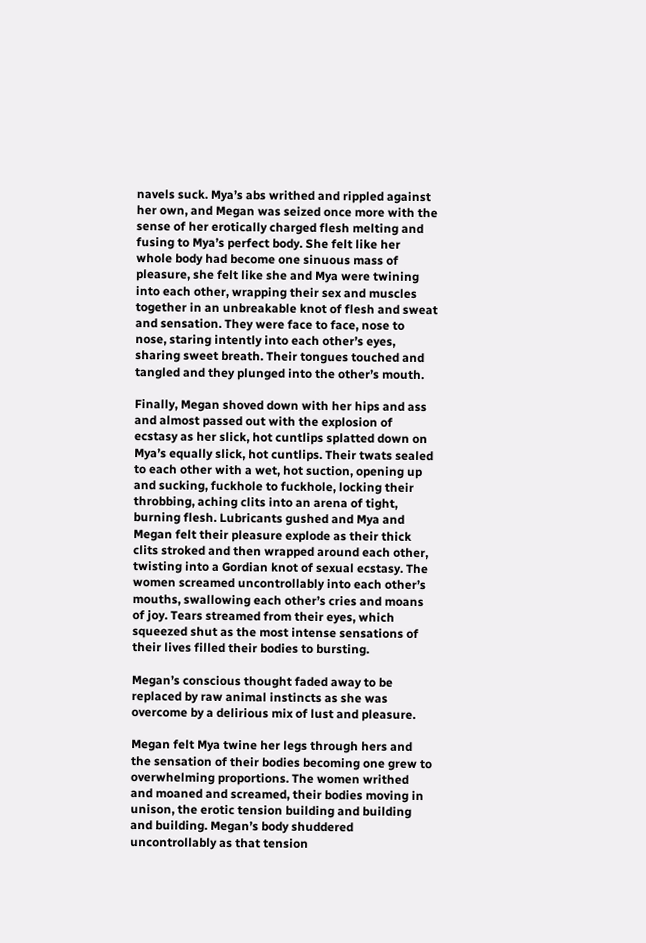navels suck. Mya’s abs writhed and rippled against her own, and Megan was seized once more with the sense of her erotically charged flesh melting and fusing to Mya’s perfect body. She felt like her whole body had become one sinuous mass of pleasure, she felt like she and Mya were twining into each other, wrapping their sex and muscles together in an unbreakable knot of flesh and sweat and sensation. They were face to face, nose to nose, staring intently into each other’s eyes, sharing sweet breath. Their tongues touched and tangled and they plunged into the other’s mouth.

Finally, Megan shoved down with her hips and ass and almost passed out with the explosion of ecstasy as her slick, hot cuntlips splatted down on Mya’s equally slick, hot cuntlips. Their twats sealed to each other with a wet, hot suction, opening up and sucking, fuckhole to fuckhole, locking their throbbing, aching clits into an arena of tight, burning flesh. Lubricants gushed and Mya and Megan felt their pleasure explode as their thick clits stroked and then wrapped around each other, twisting into a Gordian knot of sexual ecstasy. The women screamed uncontrollably into each other’s mouths, swallowing each other’s cries and moans of joy. Tears streamed from their eyes, which squeezed shut as the most intense sensations of their lives filled their bodies to bursting.

Megan’s conscious thought faded away to be replaced by raw animal instincts as she was overcome by a delirious mix of lust and pleasure.

Megan felt Mya twine her legs through hers and the sensation of their bodies becoming one grew to overwhelming proportions. The women writhed and moaned and screamed, their bodies moving in unison, the erotic tension building and building and building. Megan’s body shuddered uncontrollably as that tension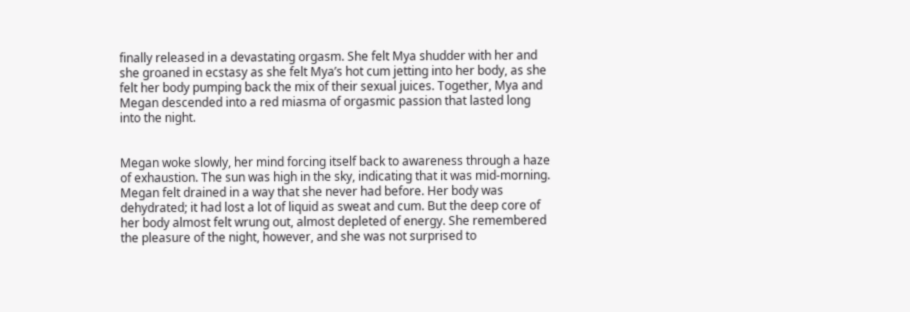finally released in a devastating orgasm. She felt Mya shudder with her and she groaned in ecstasy as she felt Mya’s hot cum jetting into her body, as she felt her body pumping back the mix of their sexual juices. Together, Mya and Megan descended into a red miasma of orgasmic passion that lasted long into the night.


Megan woke slowly, her mind forcing itself back to awareness through a haze of exhaustion. The sun was high in the sky, indicating that it was mid-morning. Megan felt drained in a way that she never had before. Her body was dehydrated; it had lost a lot of liquid as sweat and cum. But the deep core of her body almost felt wrung out, almost depleted of energy. She remembered the pleasure of the night, however, and she was not surprised to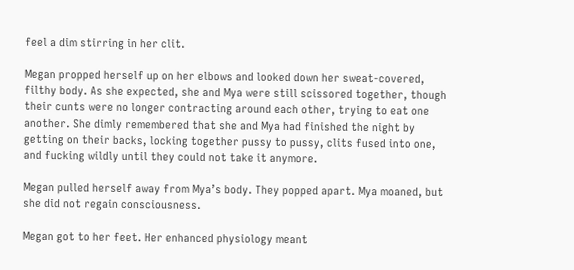feel a dim stirring in her clit.

Megan propped herself up on her elbows and looked down her sweat-covered, filthy body. As she expected, she and Mya were still scissored together, though their cunts were no longer contracting around each other, trying to eat one another. She dimly remembered that she and Mya had finished the night by getting on their backs, locking together pussy to pussy, clits fused into one, and fucking wildly until they could not take it anymore.

Megan pulled herself away from Mya’s body. They popped apart. Mya moaned, but she did not regain consciousness.

Megan got to her feet. Her enhanced physiology meant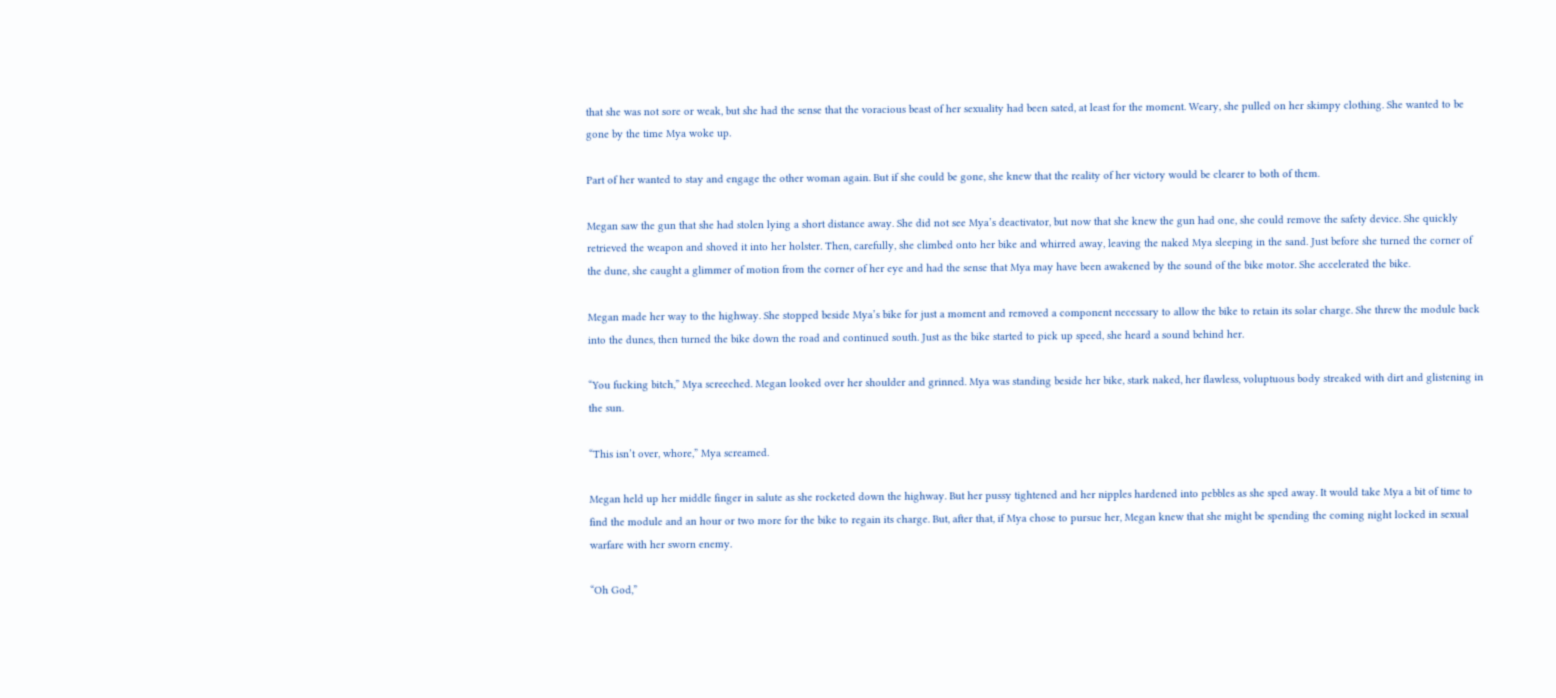that she was not sore or weak, but she had the sense that the voracious beast of her sexuality had been sated, at least for the moment. Weary, she pulled on her skimpy clothing. She wanted to be gone by the time Mya woke up.

Part of her wanted to stay and engage the other woman again. But if she could be gone, she knew that the reality of her victory would be clearer to both of them.

Megan saw the gun that she had stolen lying a short distance away. She did not see Mya’s deactivator, but now that she knew the gun had one, she could remove the safety device. She quickly retrieved the weapon and shoved it into her holster. Then, carefully, she climbed onto her bike and whirred away, leaving the naked Mya sleeping in the sand. Just before she turned the corner of the dune, she caught a glimmer of motion from the corner of her eye and had the sense that Mya may have been awakened by the sound of the bike motor. She accelerated the bike.

Megan made her way to the highway. She stopped beside Mya’s bike for just a moment and removed a component necessary to allow the bike to retain its solar charge. She threw the module back into the dunes, then turned the bike down the road and continued south. Just as the bike started to pick up speed, she heard a sound behind her.

“You fucking bitch,” Mya screeched. Megan looked over her shoulder and grinned. Mya was standing beside her bike, stark naked, her flawless, voluptuous body streaked with dirt and glistening in the sun.

“This isn’t over, whore,” Mya screamed.

Megan held up her middle finger in salute as she rocketed down the highway. But her pussy tightened and her nipples hardened into pebbles as she sped away. It would take Mya a bit of time to find the module and an hour or two more for the bike to regain its charge. But, after that, if Mya chose to pursue her, Megan knew that she might be spending the coming night locked in sexual warfare with her sworn enemy.

“Oh God,”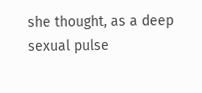she thought, as a deep sexual pulse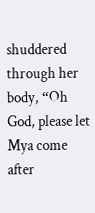shuddered through her body, “Oh God, please let Mya come after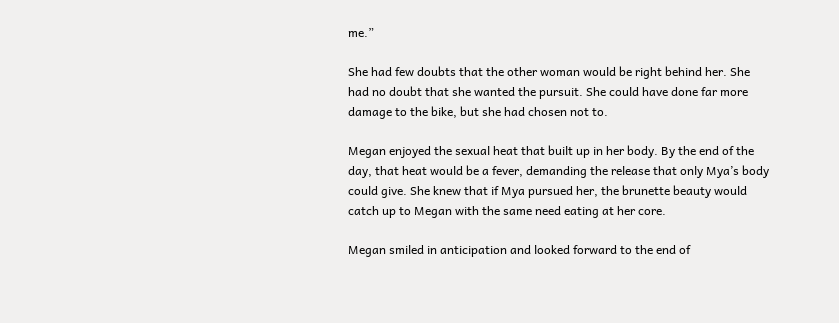me.”

She had few doubts that the other woman would be right behind her. She had no doubt that she wanted the pursuit. She could have done far more damage to the bike, but she had chosen not to.

Megan enjoyed the sexual heat that built up in her body. By the end of the day, that heat would be a fever, demanding the release that only Mya’s body could give. She knew that if Mya pursued her, the brunette beauty would catch up to Megan with the same need eating at her core.

Megan smiled in anticipation and looked forward to the end of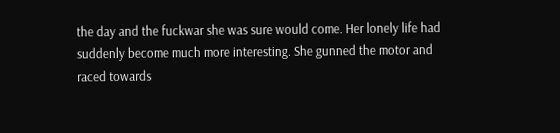the day and the fuckwar she was sure would come. Her lonely life had suddenly become much more interesting. She gunned the motor and raced towards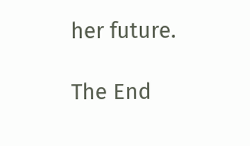her future.

The End